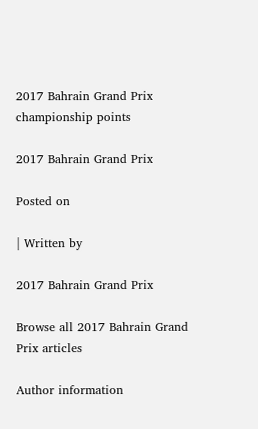2017 Bahrain Grand Prix championship points

2017 Bahrain Grand Prix

Posted on

| Written by

2017 Bahrain Grand Prix

Browse all 2017 Bahrain Grand Prix articles

Author information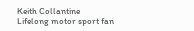Keith Collantine
Lifelong motor sport fan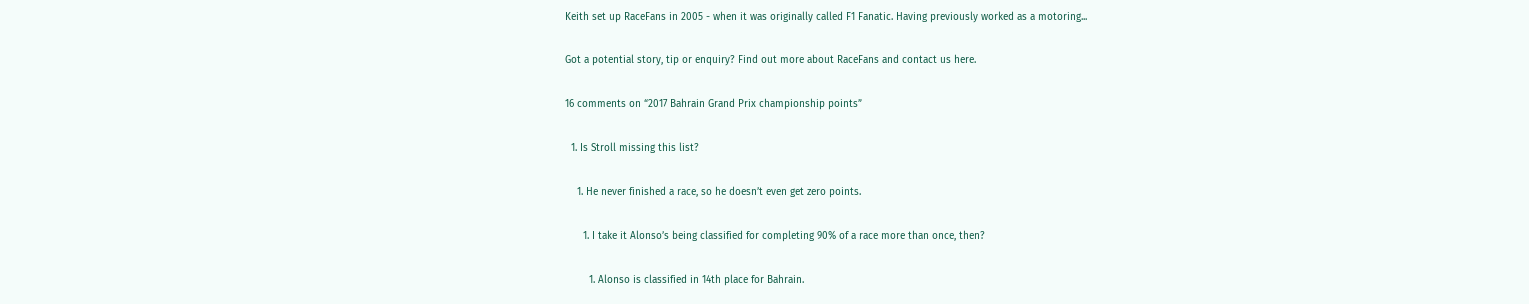Keith set up RaceFans in 2005 - when it was originally called F1 Fanatic. Having previously worked as a motoring...

Got a potential story, tip or enquiry? Find out more about RaceFans and contact us here.

16 comments on “2017 Bahrain Grand Prix championship points”

  1. Is Stroll missing this list?

    1. He never finished a race, so he doesn’t even get zero points.

      1. I take it Alonso’s being classified for completing 90% of a race more than once, then?

        1. Alonso is classified in 14th place for Bahrain.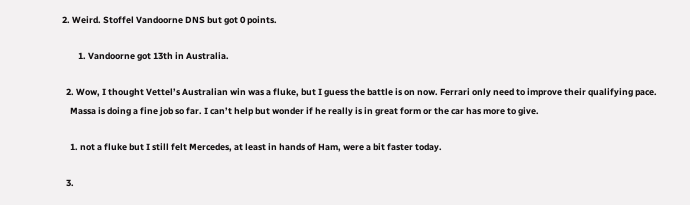2. Weird. Stoffel Vandoorne DNS but got 0 points.

        1. Vandoorne got 13th in Australia.

  2. Wow, I thought Vettel’s Australian win was a fluke, but I guess the battle is on now. Ferrari only need to improve their qualifying pace.
    Massa is doing a fine job so far. I can’t help but wonder if he really is in great form or the car has more to give.

    1. not a fluke but I still felt Mercedes, at least in hands of Ham, were a bit faster today.

  3.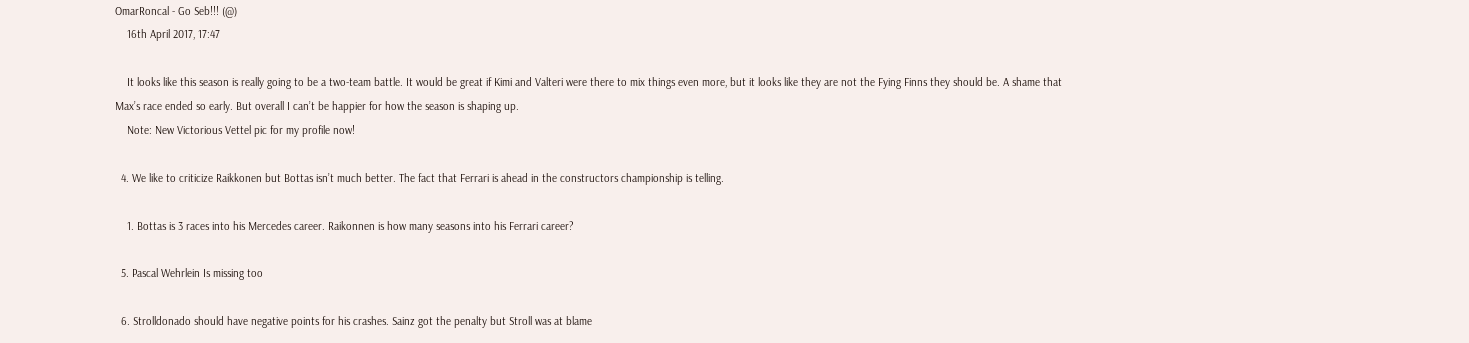OmarRoncal - Go Seb!!! (@)
    16th April 2017, 17:47

    It looks like this season is really going to be a two-team battle. It would be great if Kimi and Valteri were there to mix things even more, but it looks like they are not the Fying Finns they should be. A shame that Max’s race ended so early. But overall I can’t be happier for how the season is shaping up.
    Note: New Victorious Vettel pic for my profile now!

  4. We like to criticize Raikkonen but Bottas isn’t much better. The fact that Ferrari is ahead in the constructors championship is telling.

    1. Bottas is 3 races into his Mercedes career. Raikonnen is how many seasons into his Ferrari career?

  5. Pascal Wehrlein Is missing too

  6. Strolldonado should have negative points for his crashes. Sainz got the penalty but Stroll was at blame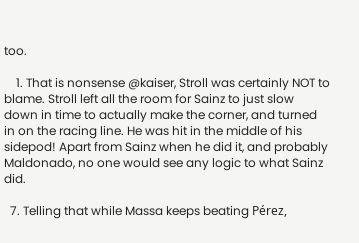too.

    1. That is nonsense @kaiser, Stroll was certainly NOT to blame. Stroll left all the room for Sainz to just slow down in time to actually make the corner, and turned in on the racing line. He was hit in the middle of his sidepod! Apart from Sainz when he did it, and probably Maldonado, no one would see any logic to what Sainz did.

  7. Telling that while Massa keeps beating Pérez,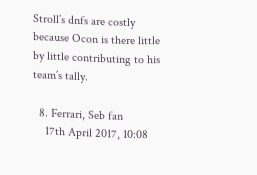Stroll’s dnfs are costly because Ocon is there little by little contributing to his team’s tally.

  8. Ferrari, Seb fan
    17th April 2017, 10:08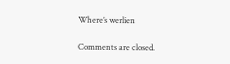Where’s werlien

Comments are closed.